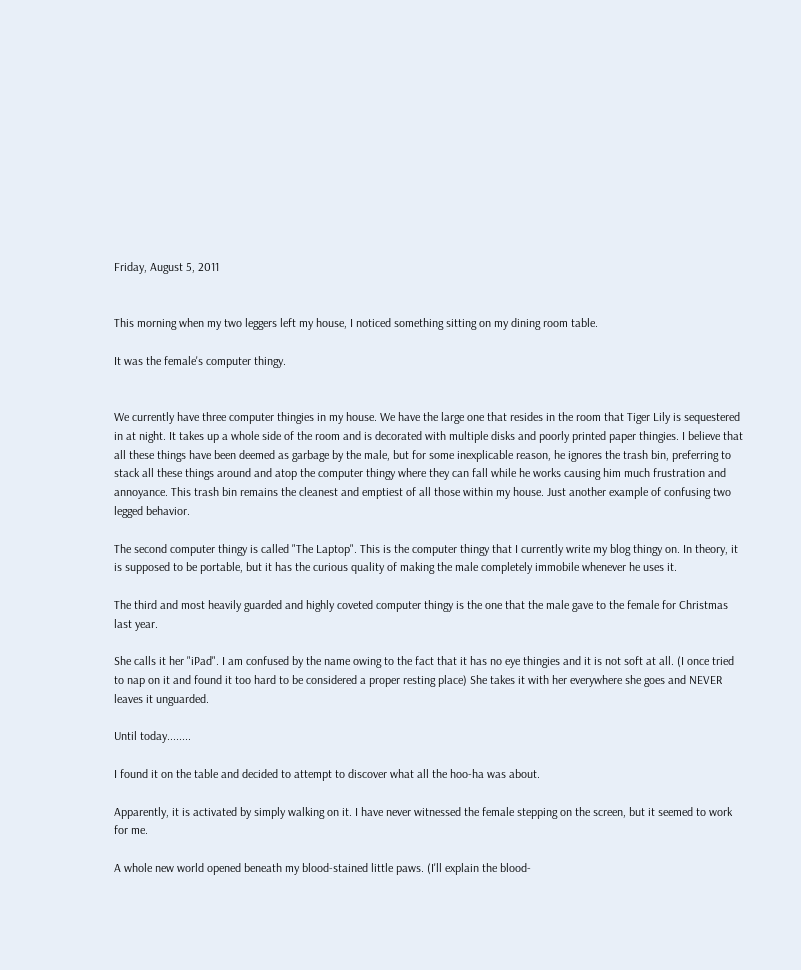Friday, August 5, 2011


This morning when my two leggers left my house, I noticed something sitting on my dining room table.

It was the female's computer thingy.


We currently have three computer thingies in my house. We have the large one that resides in the room that Tiger Lily is sequestered in at night. It takes up a whole side of the room and is decorated with multiple disks and poorly printed paper thingies. I believe that all these things have been deemed as garbage by the male, but for some inexplicable reason, he ignores the trash bin, preferring to stack all these things around and atop the computer thingy where they can fall while he works causing him much frustration and annoyance. This trash bin remains the cleanest and emptiest of all those within my house. Just another example of confusing two legged behavior.

The second computer thingy is called "The Laptop". This is the computer thingy that I currently write my blog thingy on. In theory, it is supposed to be portable, but it has the curious quality of making the male completely immobile whenever he uses it.

The third and most heavily guarded and highly coveted computer thingy is the one that the male gave to the female for Christmas last year.

She calls it her "iPad". I am confused by the name owing to the fact that it has no eye thingies and it is not soft at all. (I once tried to nap on it and found it too hard to be considered a proper resting place) She takes it with her everywhere she goes and NEVER leaves it unguarded.

Until today........

I found it on the table and decided to attempt to discover what all the hoo-ha was about.

Apparently, it is activated by simply walking on it. I have never witnessed the female stepping on the screen, but it seemed to work for me.

A whole new world opened beneath my blood-stained little paws. (I'll explain the blood-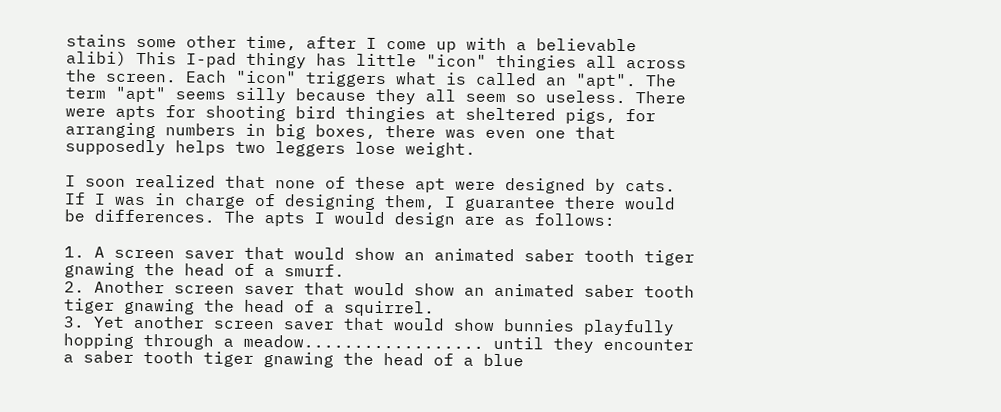stains some other time, after I come up with a believable alibi) This I-pad thingy has little "icon" thingies all across the screen. Each "icon" triggers what is called an "apt". The term "apt" seems silly because they all seem so useless. There were apts for shooting bird thingies at sheltered pigs, for arranging numbers in big boxes, there was even one that supposedly helps two leggers lose weight.

I soon realized that none of these apt were designed by cats. If I was in charge of designing them, I guarantee there would be differences. The apts I would design are as follows:

1. A screen saver that would show an animated saber tooth tiger gnawing the head of a smurf.
2. Another screen saver that would show an animated saber tooth tiger gnawing the head of a squirrel.
3. Yet another screen saver that would show bunnies playfully hopping through a meadow.................. until they encounter a saber tooth tiger gnawing the head of a blue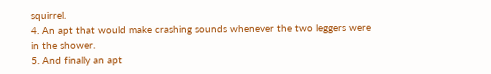squirrel.
4. An apt that would make crashing sounds whenever the two leggers were in the shower.
5. And finally an apt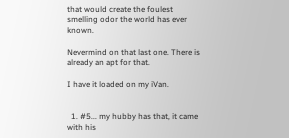that would create the foulest smelling odor the world has ever known.

Nevermind on that last one. There is already an apt for that.

I have it loaded on my iVan.


  1. #5... my hubby has that, it came with his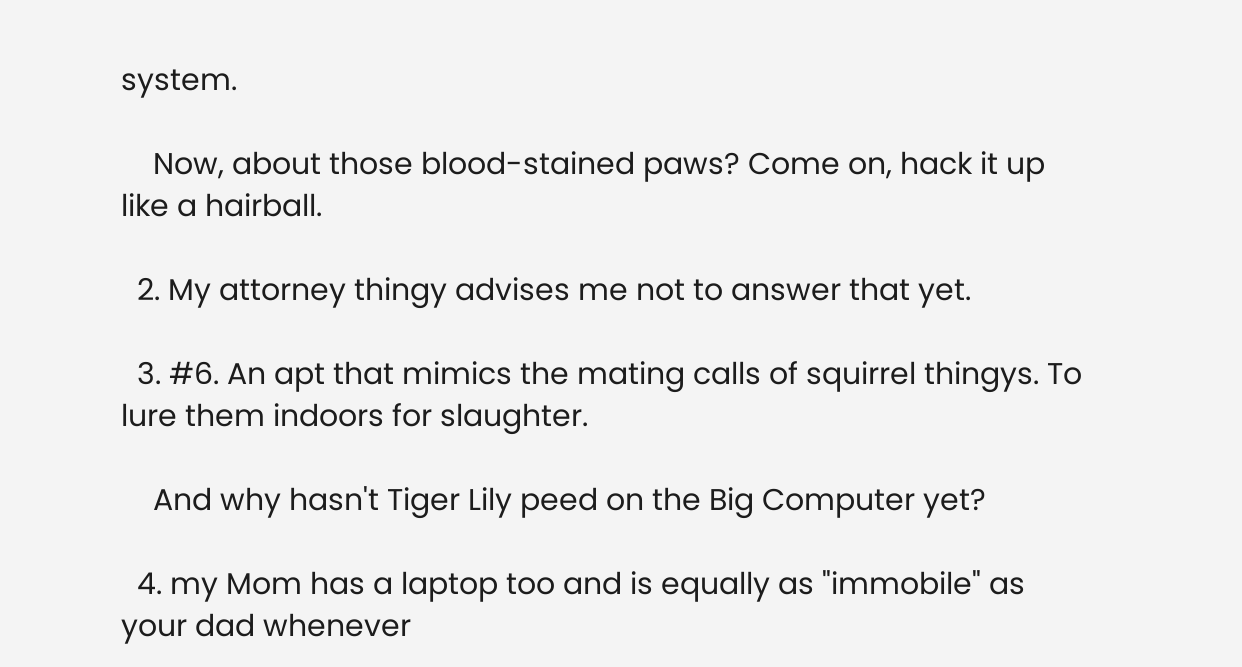system.

    Now, about those blood-stained paws? Come on, hack it up like a hairball.

  2. My attorney thingy advises me not to answer that yet.

  3. #6. An apt that mimics the mating calls of squirrel thingys. To lure them indoors for slaughter.

    And why hasn't Tiger Lily peed on the Big Computer yet?

  4. my Mom has a laptop too and is equally as "immobile" as your dad whenever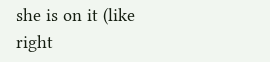she is on it (like right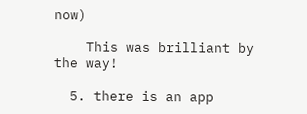now)

    This was brilliant by the way!

  5. there is an app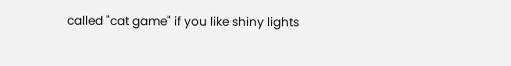called "cat game" if you like shiny lights